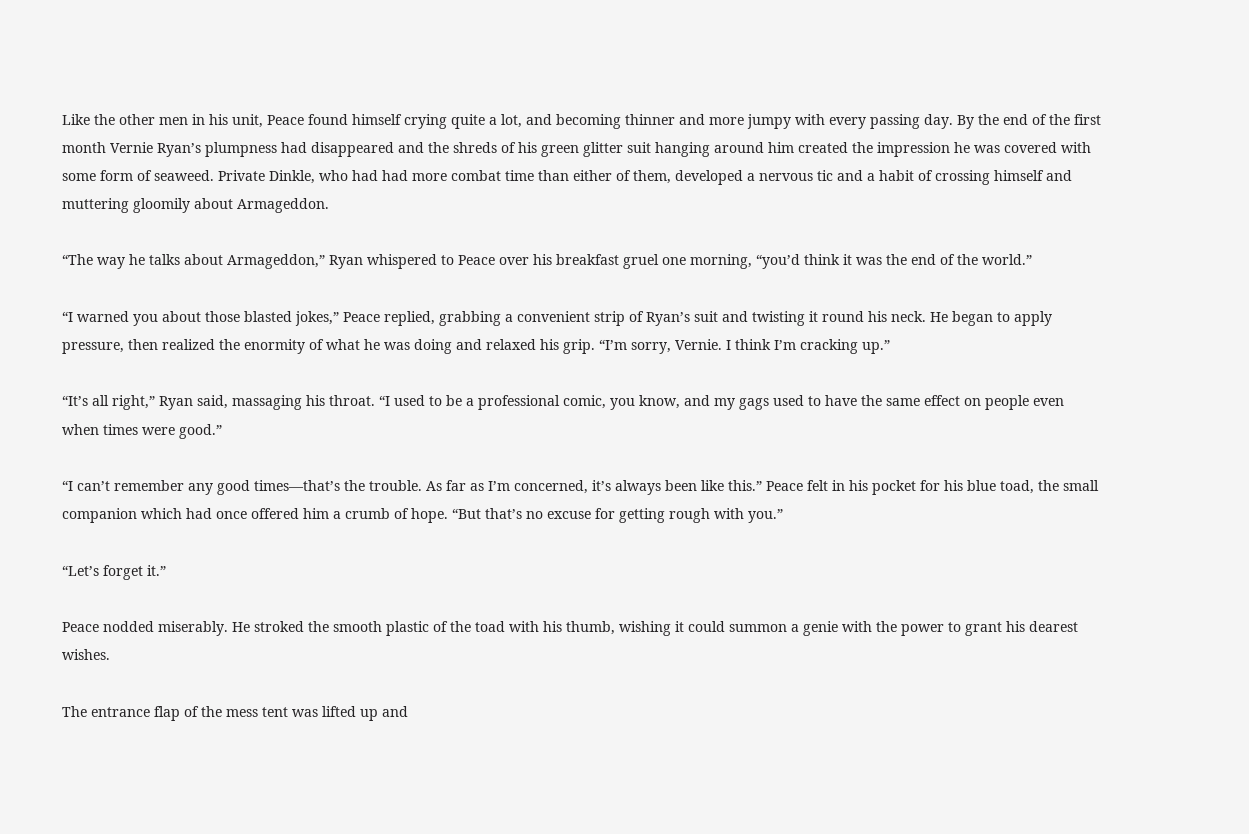Like the other men in his unit, Peace found himself crying quite a lot, and becoming thinner and more jumpy with every passing day. By the end of the first month Vernie Ryan’s plumpness had disappeared and the shreds of his green glitter suit hanging around him created the impression he was covered with some form of seaweed. Private Dinkle, who had had more combat time than either of them, developed a nervous tic and a habit of crossing himself and muttering gloomily about Armageddon.

“The way he talks about Armageddon,” Ryan whispered to Peace over his breakfast gruel one morning, “you’d think it was the end of the world.”

“I warned you about those blasted jokes,” Peace replied, grabbing a convenient strip of Ryan’s suit and twisting it round his neck. He began to apply pressure, then realized the enormity of what he was doing and relaxed his grip. “I’m sorry, Vernie. I think I’m cracking up.”

“It’s all right,” Ryan said, massaging his throat. “I used to be a professional comic, you know, and my gags used to have the same effect on people even when times were good.”

“I can’t remember any good times—that’s the trouble. As far as I’m concerned, it’s always been like this.” Peace felt in his pocket for his blue toad, the small companion which had once offered him a crumb of hope. “But that’s no excuse for getting rough with you.”

“Let’s forget it.”

Peace nodded miserably. He stroked the smooth plastic of the toad with his thumb, wishing it could summon a genie with the power to grant his dearest wishes.

The entrance flap of the mess tent was lifted up and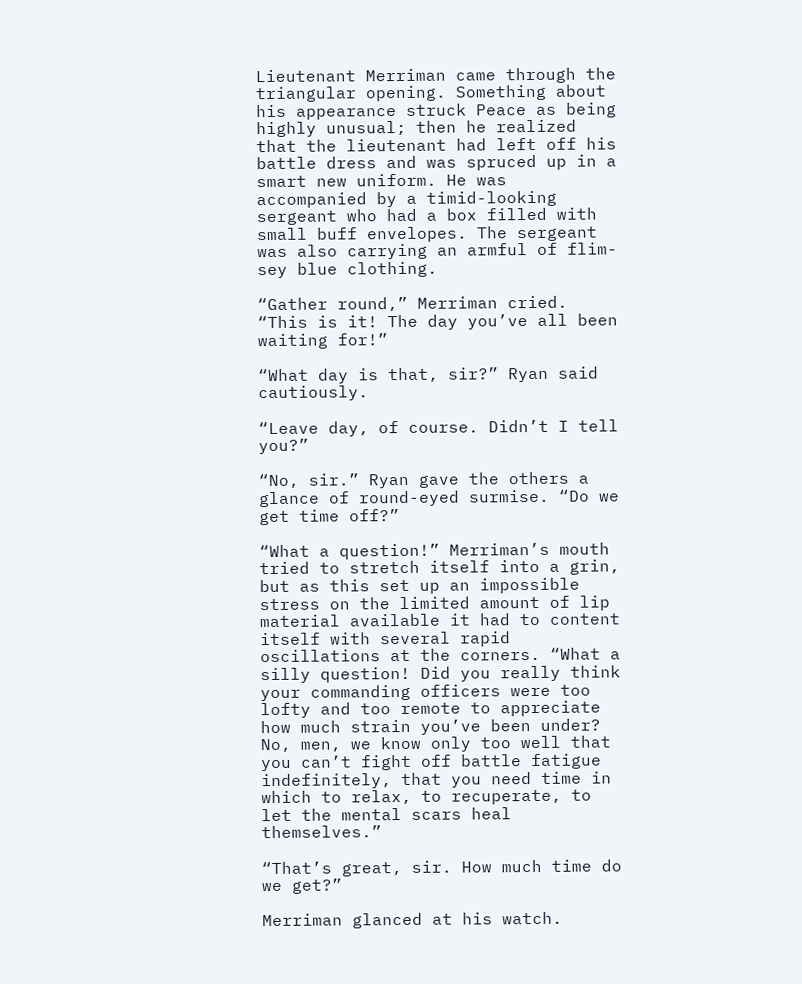Lieutenant Merriman came through the triangular opening. Something about his appearance struck Peace as being highly unusual; then he realized that the lieutenant had left off his battle dress and was spruced up in a smart new uniform. He was accompanied by a timid-looking sergeant who had a box filled with small buff envelopes. The sergeant was also carrying an armful of flim-sey blue clothing.

“Gather round,” Merriman cried. “This is it! The day you’ve all been waiting for!”

“What day is that, sir?” Ryan said cautiously.

“Leave day, of course. Didn’t I tell you?”

“No, sir.” Ryan gave the others a glance of round-eyed surmise. “Do we get time off?”

“What a question!” Merriman’s mouth tried to stretch itself into a grin, but as this set up an impossible stress on the limited amount of lip material available it had to content itself with several rapid oscillations at the corners. “What a silly question! Did you really think your commanding officers were too lofty and too remote to appreciate how much strain you’ve been under? No, men, we know only too well that you can’t fight off battle fatigue indefinitely, that you need time in which to relax, to recuperate, to let the mental scars heal themselves.”

“That’s great, sir. How much time do we get?”

Merriman glanced at his watch.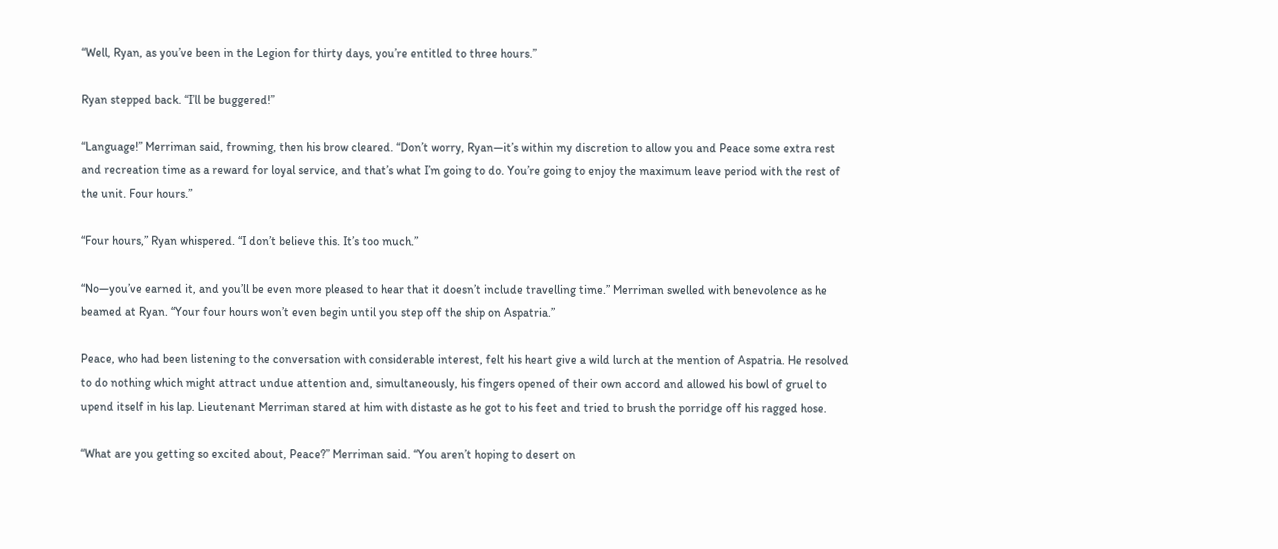“Well, Ryan, as you’ve been in the Legion for thirty days, you’re entitled to three hours.”

Ryan stepped back. “I’ll be buggered!”

“Language!” Merriman said, frowning, then his brow cleared. “Don’t worry, Ryan—it’s within my discretion to allow you and Peace some extra rest and recreation time as a reward for loyal service, and that’s what I’m going to do. You’re going to enjoy the maximum leave period with the rest of the unit. Four hours.”

“Four hours,” Ryan whispered. “I don’t believe this. It’s too much.”

“No—you’ve earned it, and you’ll be even more pleased to hear that it doesn’t include travelling time.” Merriman swelled with benevolence as he beamed at Ryan. “Your four hours won’t even begin until you step off the ship on Aspatria.”

Peace, who had been listening to the conversation with considerable interest, felt his heart give a wild lurch at the mention of Aspatria. He resolved to do nothing which might attract undue attention and, simultaneously, his fingers opened of their own accord and allowed his bowl of gruel to upend itself in his lap. Lieutenant Merriman stared at him with distaste as he got to his feet and tried to brush the porridge off his ragged hose.

“What are you getting so excited about, Peace?” Merriman said. “You aren’t hoping to desert on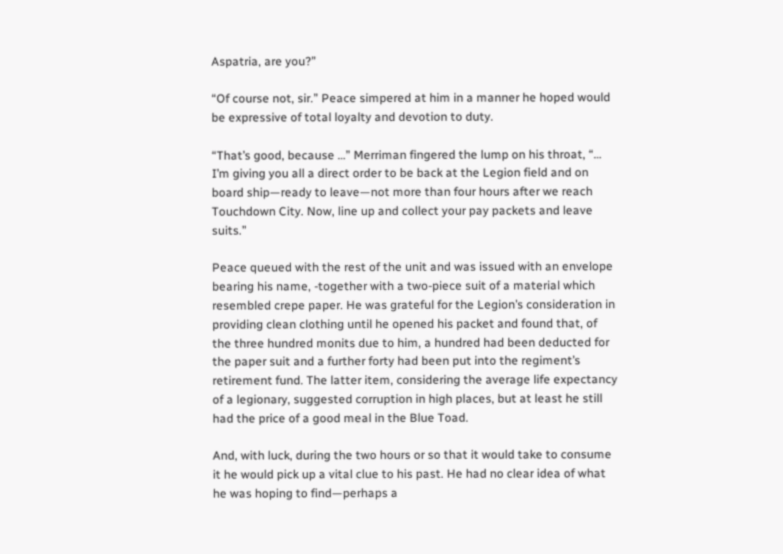Aspatria, are you?”

“Of course not, sir.” Peace simpered at him in a manner he hoped would be expressive of total loyalty and devotion to duty.

“That’s good, because …” Merriman fingered the lump on his throat, “… I’m giving you all a direct order to be back at the Legion field and on board ship—ready to leave—not more than four hours after we reach Touchdown City. Now, line up and collect your pay packets and leave suits.”

Peace queued with the rest of the unit and was issued with an envelope bearing his name, -together with a two-piece suit of a material which resembled crepe paper. He was grateful for the Legion’s consideration in providing clean clothing until he opened his packet and found that, of the three hundred monits due to him, a hundred had been deducted for the paper suit and a further forty had been put into the regiment’s retirement fund. The latter item, considering the average life expectancy of a legionary, suggested corruption in high places, but at least he still had the price of a good meal in the Blue Toad.

And, with luck, during the two hours or so that it would take to consume it he would pick up a vital clue to his past. He had no clear idea of what he was hoping to find—perhaps a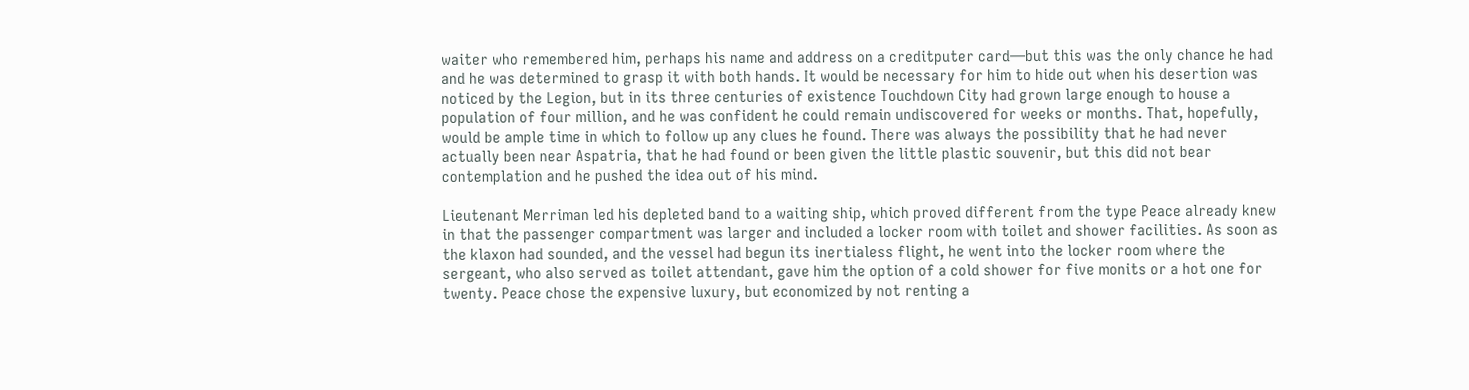waiter who remembered him, perhaps his name and address on a creditputer card—but this was the only chance he had and he was determined to grasp it with both hands. It would be necessary for him to hide out when his desertion was noticed by the Legion, but in its three centuries of existence Touchdown City had grown large enough to house a population of four million, and he was confident he could remain undiscovered for weeks or months. That, hopefully, would be ample time in which to follow up any clues he found. There was always the possibility that he had never actually been near Aspatria, that he had found or been given the little plastic souvenir, but this did not bear contemplation and he pushed the idea out of his mind.

Lieutenant Merriman led his depleted band to a waiting ship, which proved different from the type Peace already knew in that the passenger compartment was larger and included a locker room with toilet and shower facilities. As soon as the klaxon had sounded, and the vessel had begun its inertialess flight, he went into the locker room where the sergeant, who also served as toilet attendant, gave him the option of a cold shower for five monits or a hot one for twenty. Peace chose the expensive luxury, but economized by not renting a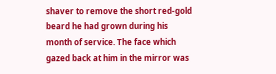shaver to remove the short red-gold beard he had grown during his month of service. The face which gazed back at him in the mirror was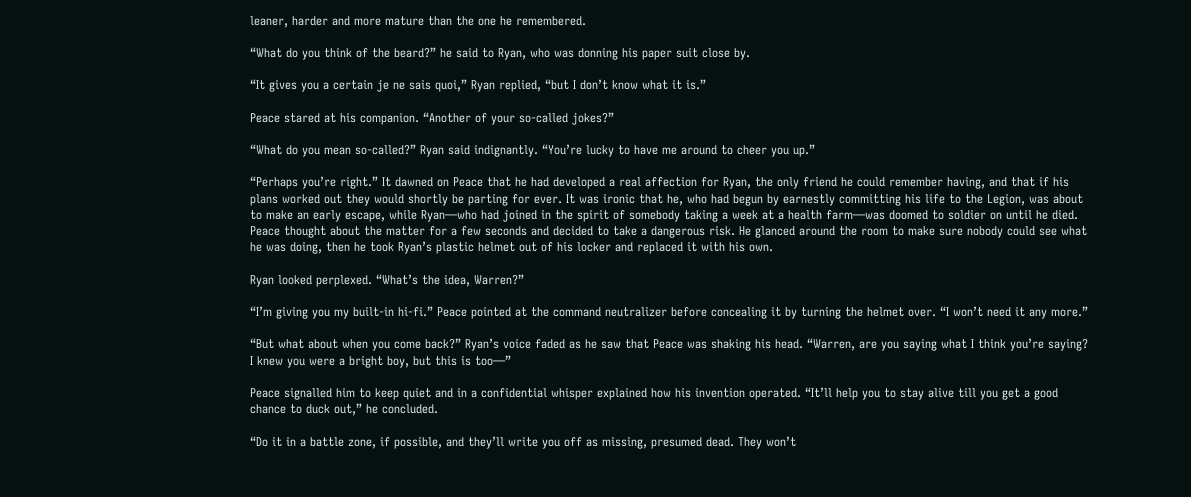leaner, harder and more mature than the one he remembered.

“What do you think of the beard?” he said to Ryan, who was donning his paper suit close by.

“It gives you a certain je ne sais quoi,” Ryan replied, “but I don’t know what it is.”

Peace stared at his companion. “Another of your so-called jokes?”

“What do you mean so-called?” Ryan said indignantly. “You’re lucky to have me around to cheer you up.”

“Perhaps you’re right.” It dawned on Peace that he had developed a real affection for Ryan, the only friend he could remember having, and that if his plans worked out they would shortly be parting for ever. It was ironic that he, who had begun by earnestly committing his life to the Legion, was about to make an early escape, while Ryan—who had joined in the spirit of somebody taking a week at a health farm—was doomed to soldier on until he died. Peace thought about the matter for a few seconds and decided to take a dangerous risk. He glanced around the room to make sure nobody could see what he was doing, then he took Ryan’s plastic helmet out of his locker and replaced it with his own.

Ryan looked perplexed. “What’s the idea, Warren?”

“I’m giving you my built-in hi-fi.” Peace pointed at the command neutralizer before concealing it by turning the helmet over. “I won’t need it any more.”

“But what about when you come back?” Ryan’s voice faded as he saw that Peace was shaking his head. “Warren, are you saying what I think you’re saying? I knew you were a bright boy, but this is too—”

Peace signalled him to keep quiet and in a confidential whisper explained how his invention operated. “It’ll help you to stay alive till you get a good chance to duck out,” he concluded.

“Do it in a battle zone, if possible, and they’ll write you off as missing, presumed dead. They won’t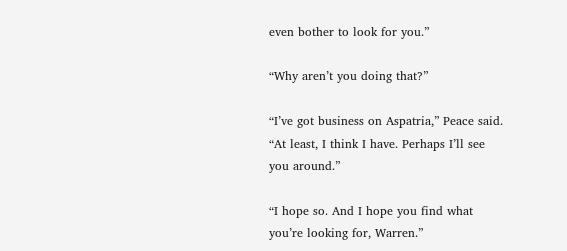even bother to look for you.”

“Why aren’t you doing that?”

“I’ve got business on Aspatria,” Peace said. “At least, I think I have. Perhaps I’ll see you around.”

“I hope so. And I hope you find what you’re looking for, Warren.”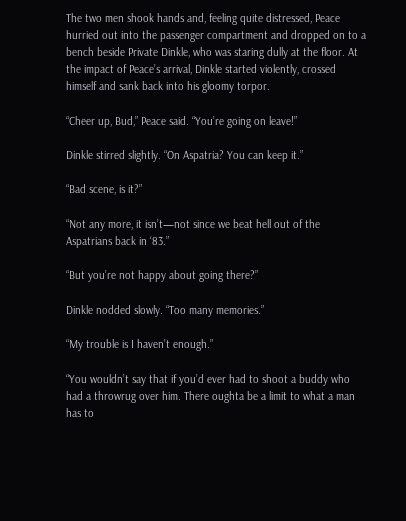The two men shook hands and, feeling quite distressed, Peace hurried out into the passenger compartment and dropped on to a bench beside Private Dinkle, who was staring dully at the floor. At the impact of Peace’s arrival, Dinkle started violently, crossed himself and sank back into his gloomy torpor.

“Cheer up, Bud,” Peace said. “You’re going on leave!”

Dinkle stirred slightly. “On Aspatria? You can keep it.”

“Bad scene, is it?”

“Not any more, it isn’t—not since we beat hell out of the Aspatrians back in ‘83.”

“But you’re not happy about going there?”

Dinkle nodded slowly. “Too many memories.”

“My trouble is I haven’t enough.”

“You wouldn’t say that if you’d ever had to shoot a buddy who had a throwrug over him. There oughta be a limit to what a man has to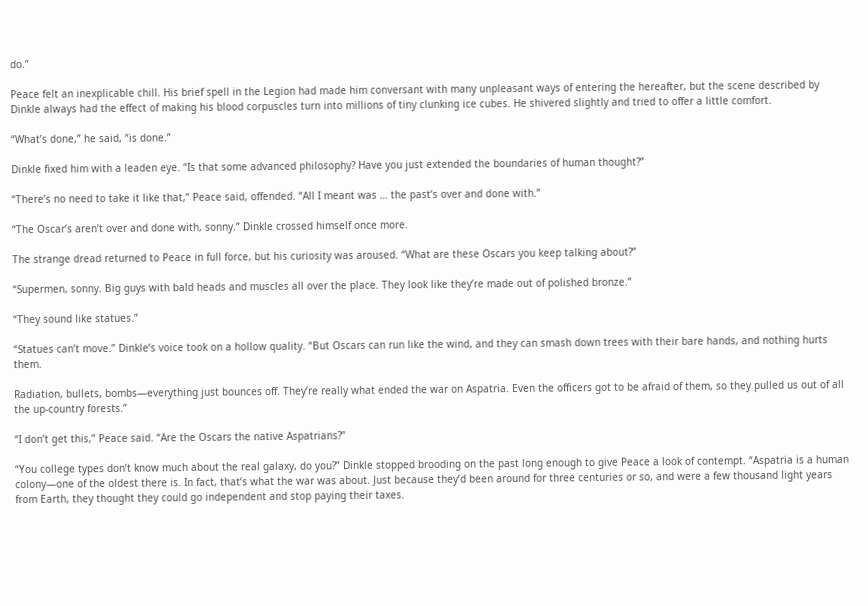do.”

Peace felt an inexplicable chill. His brief spell in the Legion had made him conversant with many unpleasant ways of entering the hereafter, but the scene described by Dinkle always had the effect of making his blood corpuscles turn into millions of tiny clunking ice cubes. He shivered slightly and tried to offer a little comfort.

“What’s done,” he said, “is done.”

Dinkle fixed him with a leaden eye. “Is that some advanced philosophy? Have you just extended the boundaries of human thought?”

“There’s no need to take it like that,” Peace said, offended. “All I meant was … the past’s over and done with.”

“The Oscar’s aren’t over and done with, sonny.” Dinkle crossed himself once more.

The strange dread returned to Peace in full force, but his curiosity was aroused. “What are these Oscars you keep talking about?”

“Supermen, sonny. Big guys with bald heads and muscles all over the place. They look like they’re made out of polished bronze.”

“They sound like statues.”

“Statues can’t move.” Dinkle’s voice took on a hollow quality. “But Oscars can run like the wind, and they can smash down trees with their bare hands, and nothing hurts them.

Radiation, bullets, bombs—everything just bounces off. They’re really what ended the war on Aspatria. Even the officers got to be afraid of them, so they pulled us out of all the up-country forests.”

“I don’t get this,” Peace said. “Are the Oscars the native Aspatrians?”

“You college types don’t know much about the real galaxy, do you?” Dinkle stopped brooding on the past long enough to give Peace a look of contempt. “Aspatria is a human colony—one of the oldest there is. In fact, that’s what the war was about. Just because they’d been around for three centuries or so, and were a few thousand light years from Earth, they thought they could go independent and stop paying their taxes.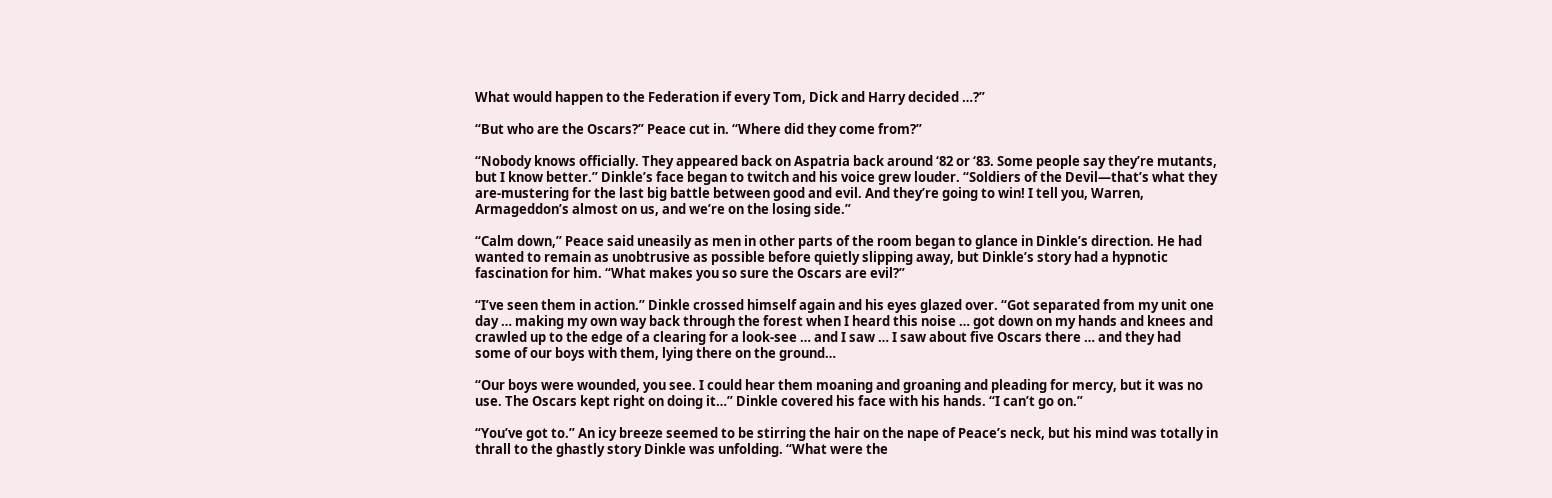What would happen to the Federation if every Tom, Dick and Harry decided …?”

“But who are the Oscars?” Peace cut in. “Where did they come from?”

“Nobody knows officially. They appeared back on Aspatria back around ‘82 or ‘83. Some people say they’re mutants, but I know better.” Dinkle’s face began to twitch and his voice grew louder. “Soldiers of the Devil—that’s what they are-mustering for the last big battle between good and evil. And they’re going to win! I tell you, Warren, Armageddon’s almost on us, and we’re on the losing side.”

“Calm down,” Peace said uneasily as men in other parts of the room began to glance in Dinkle’s direction. He had wanted to remain as unobtrusive as possible before quietly slipping away, but Dinkle’s story had a hypnotic fascination for him. “What makes you so sure the Oscars are evil?”

“I’ve seen them in action.” Dinkle crossed himself again and his eyes glazed over. “Got separated from my unit one day … making my own way back through the forest when I heard this noise … got down on my hands and knees and crawled up to the edge of a clearing for a look-see … and I saw … I saw about five Oscars there … and they had some of our boys with them, lying there on the ground…

“Our boys were wounded, you see. I could hear them moaning and groaning and pleading for mercy, but it was no use. The Oscars kept right on doing it…” Dinkle covered his face with his hands. “I can’t go on.”

“You’ve got to.” An icy breeze seemed to be stirring the hair on the nape of Peace’s neck, but his mind was totally in thrall to the ghastly story Dinkle was unfolding. “What were the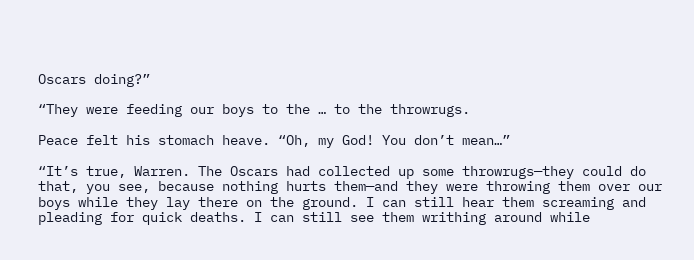Oscars doing?”

“They were feeding our boys to the … to the throwrugs.

Peace felt his stomach heave. “Oh, my God! You don’t mean…”

“It’s true, Warren. The Oscars had collected up some throwrugs—they could do that, you see, because nothing hurts them—and they were throwing them over our boys while they lay there on the ground. I can still hear them screaming and pleading for quick deaths. I can still see them writhing around while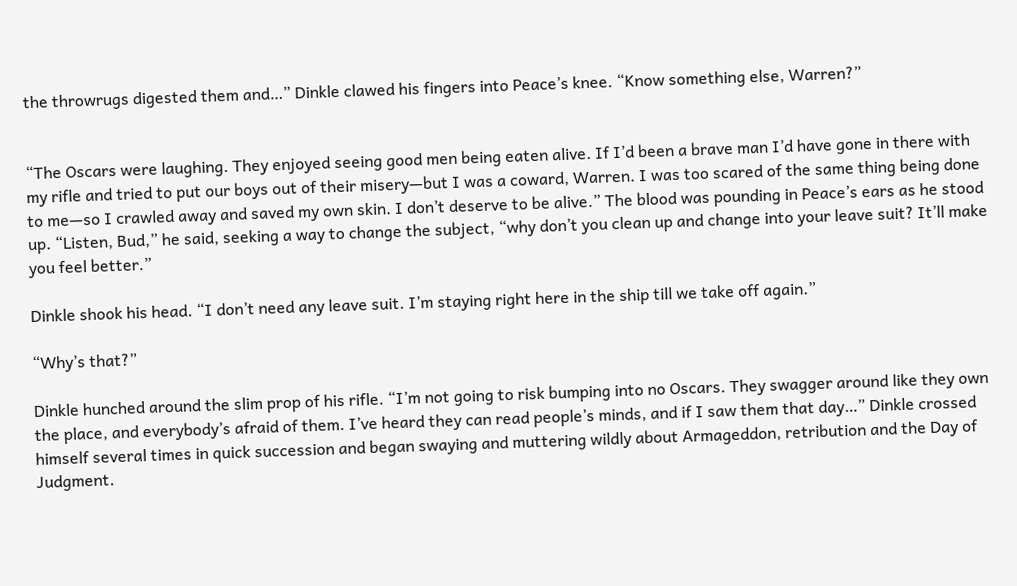the throwrugs digested them and…” Dinkle clawed his fingers into Peace’s knee. “Know something else, Warren?”


“The Oscars were laughing. They enjoyed seeing good men being eaten alive. If I’d been a brave man I’d have gone in there with my rifle and tried to put our boys out of their misery—but I was a coward, Warren. I was too scared of the same thing being done to me—so I crawled away and saved my own skin. I don’t deserve to be alive.” The blood was pounding in Peace’s ears as he stood up. “Listen, Bud,” he said, seeking a way to change the subject, “why don’t you clean up and change into your leave suit? It’ll make you feel better.”

Dinkle shook his head. “I don’t need any leave suit. I’m staying right here in the ship till we take off again.”

“Why’s that?”

Dinkle hunched around the slim prop of his rifle. “I’m not going to risk bumping into no Oscars. They swagger around like they own the place, and everybody’s afraid of them. I’ve heard they can read people’s minds, and if I saw them that day…” Dinkle crossed himself several times in quick succession and began swaying and muttering wildly about Armageddon, retribution and the Day of Judgment.